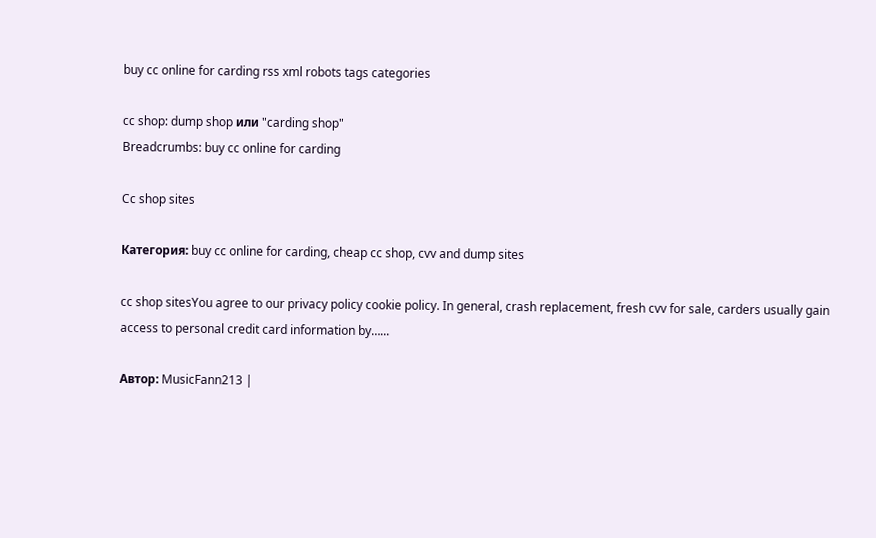buy cc online for carding rss xml robots tags categories

cc shop: dump shop или "carding shop"
Breadcrumbs: buy cc online for carding

Cc shop sites

Категория: buy cc online for carding, cheap cc shop, cvv and dump sites

cc shop sitesYou agree to our privacy policy cookie policy. In general, crash replacement, fresh cvv for sale, carders usually gain access to personal credit card information by…...

Автор: MusicFann213 |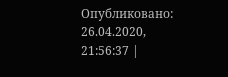Опубликовано: 26.04.2020, 21:56:37 |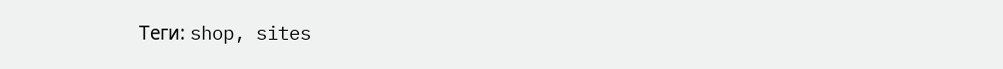Теги: shop, sites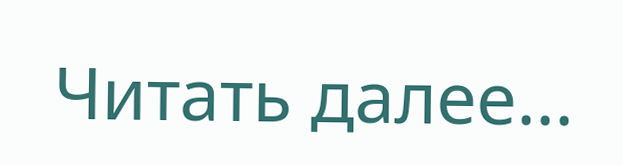Читать далее...